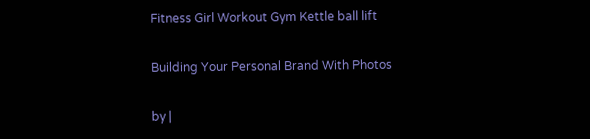Fitness Girl Workout Gym Kettle ball lift

Building Your Personal Brand With Photos

by |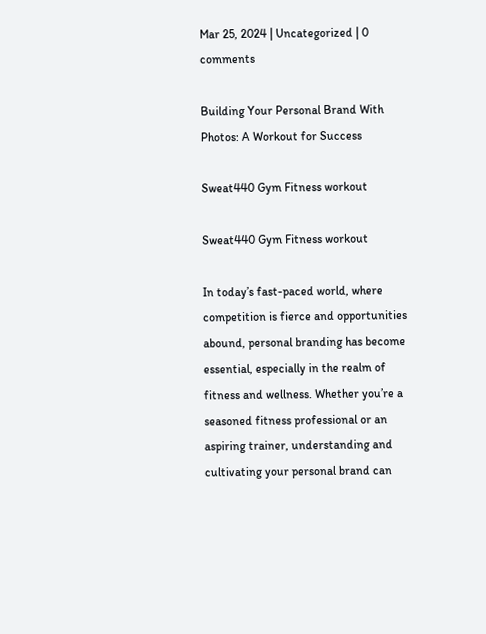Mar 25, 2024 | Uncategorized | 0 comments

Building Your Personal Brand With Photos: A Workout for Success

Sweat440 Gym Fitness workout

Sweat440 Gym Fitness workout

In today’s fast-paced world, where competition is fierce and opportunities abound, personal branding has become essential, especially in the realm of fitness and wellness. Whether you’re a seasoned fitness professional or an aspiring trainer, understanding and cultivating your personal brand can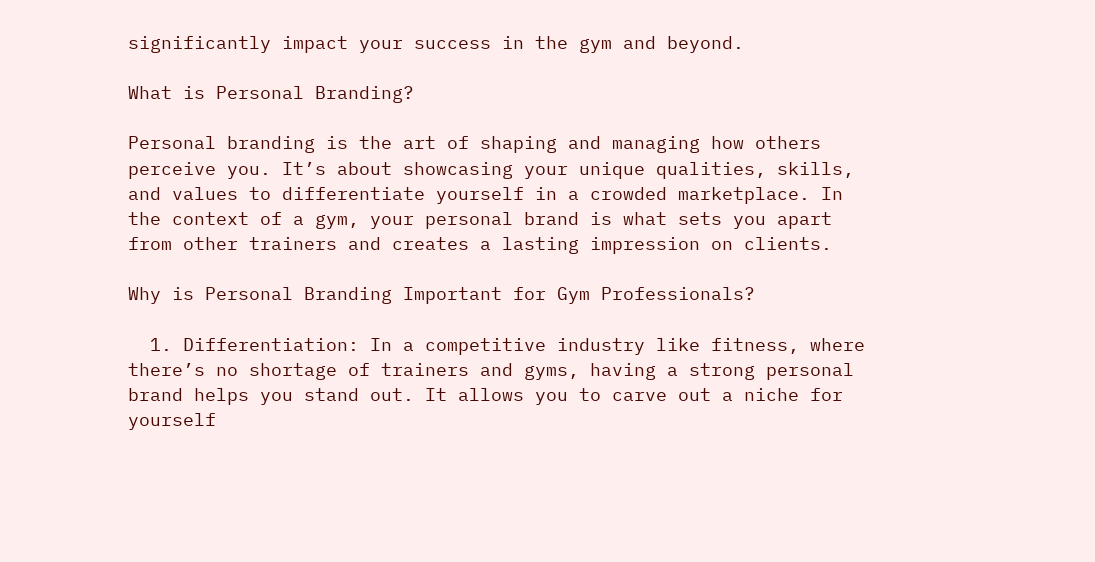significantly impact your success in the gym and beyond.

What is Personal Branding?

Personal branding is the art of shaping and managing how others perceive you. It’s about showcasing your unique qualities, skills, and values to differentiate yourself in a crowded marketplace. In the context of a gym, your personal brand is what sets you apart from other trainers and creates a lasting impression on clients.

Why is Personal Branding Important for Gym Professionals?

  1. Differentiation: In a competitive industry like fitness, where there’s no shortage of trainers and gyms, having a strong personal brand helps you stand out. It allows you to carve out a niche for yourself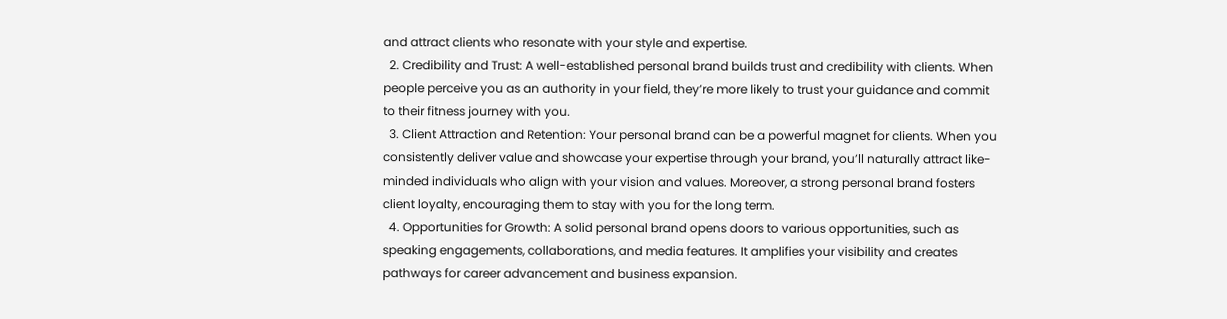and attract clients who resonate with your style and expertise.
  2. Credibility and Trust: A well-established personal brand builds trust and credibility with clients. When people perceive you as an authority in your field, they’re more likely to trust your guidance and commit to their fitness journey with you.
  3. Client Attraction and Retention: Your personal brand can be a powerful magnet for clients. When you consistently deliver value and showcase your expertise through your brand, you’ll naturally attract like-minded individuals who align with your vision and values. Moreover, a strong personal brand fosters client loyalty, encouraging them to stay with you for the long term.
  4. Opportunities for Growth: A solid personal brand opens doors to various opportunities, such as speaking engagements, collaborations, and media features. It amplifies your visibility and creates pathways for career advancement and business expansion.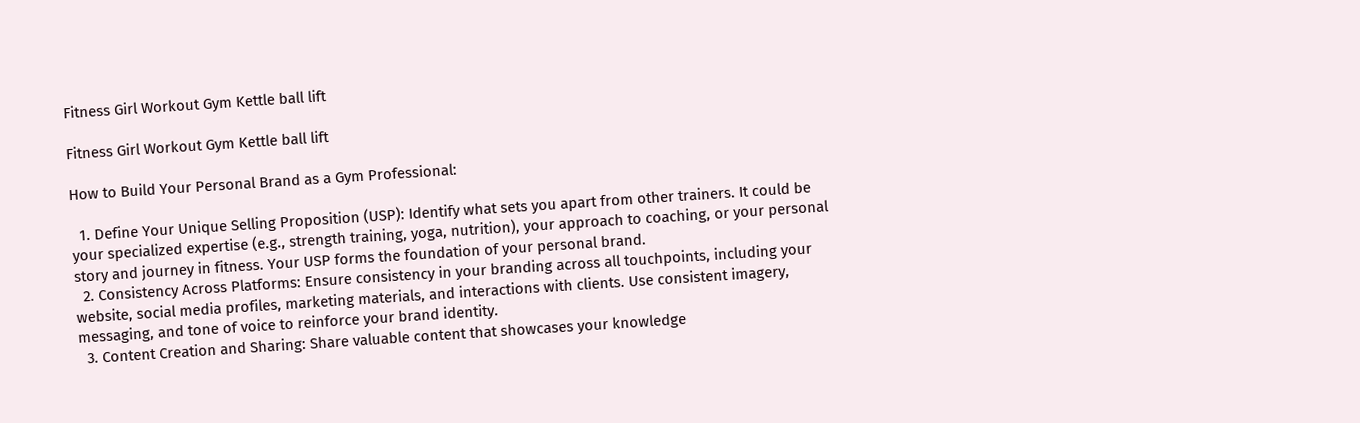Fitness Girl Workout Gym Kettle ball lift

Fitness Girl Workout Gym Kettle ball lift

How to Build Your Personal Brand as a Gym Professional:

  1. Define Your Unique Selling Proposition (USP): Identify what sets you apart from other trainers. It could be your specialized expertise (e.g., strength training, yoga, nutrition), your approach to coaching, or your personal story and journey in fitness. Your USP forms the foundation of your personal brand.
  2. Consistency Across Platforms: Ensure consistency in your branding across all touchpoints, including your website, social media profiles, marketing materials, and interactions with clients. Use consistent imagery, messaging, and tone of voice to reinforce your brand identity.
  3. Content Creation and Sharing: Share valuable content that showcases your knowledge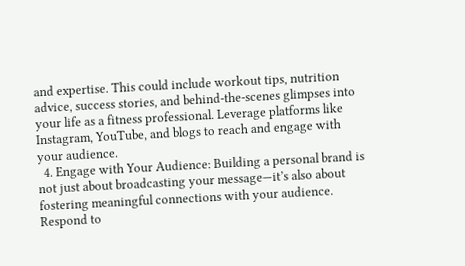and expertise. This could include workout tips, nutrition advice, success stories, and behind-the-scenes glimpses into your life as a fitness professional. Leverage platforms like Instagram, YouTube, and blogs to reach and engage with your audience.
  4. Engage with Your Audience: Building a personal brand is not just about broadcasting your message—it’s also about fostering meaningful connections with your audience. Respond to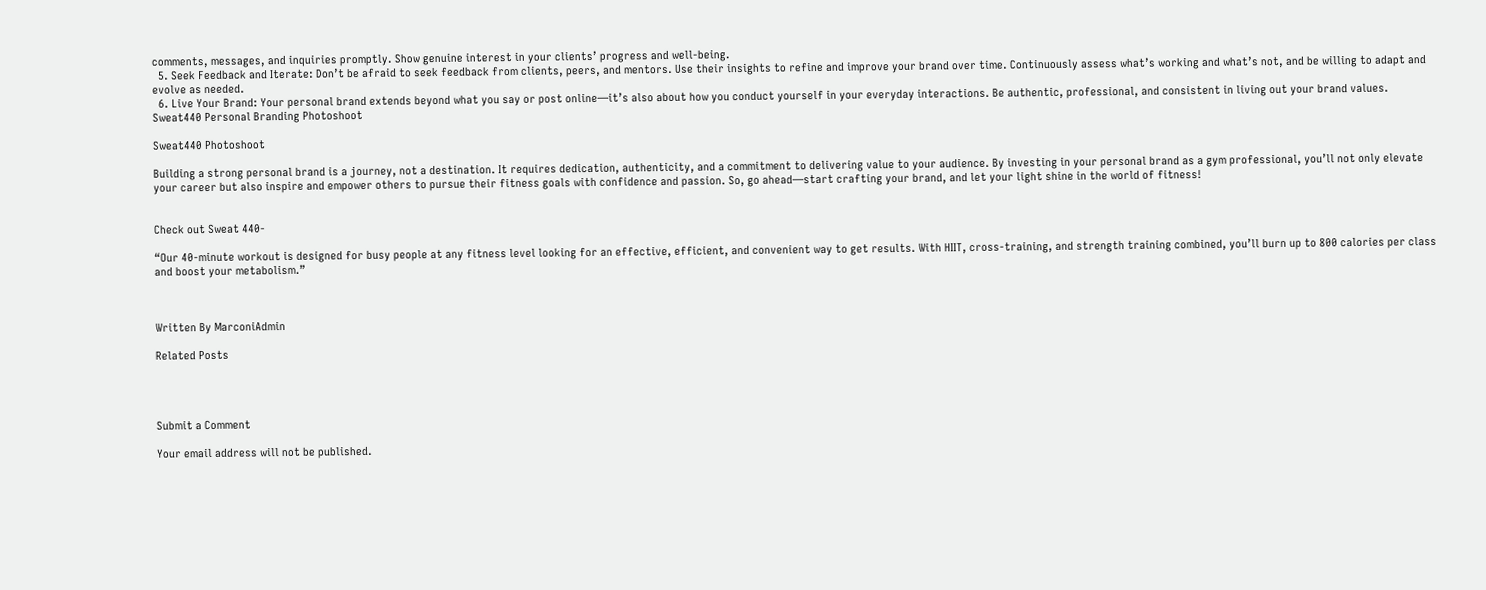comments, messages, and inquiries promptly. Show genuine interest in your clients’ progress and well-being.
  5. Seek Feedback and Iterate: Don’t be afraid to seek feedback from clients, peers, and mentors. Use their insights to refine and improve your brand over time. Continuously assess what’s working and what’s not, and be willing to adapt and evolve as needed.
  6. Live Your Brand: Your personal brand extends beyond what you say or post online—it’s also about how you conduct yourself in your everyday interactions. Be authentic, professional, and consistent in living out your brand values.
Sweat440 Personal Branding Photoshoot

Sweat440 Photoshoot

Building a strong personal brand is a journey, not a destination. It requires dedication, authenticity, and a commitment to delivering value to your audience. By investing in your personal brand as a gym professional, you’ll not only elevate your career but also inspire and empower others to pursue their fitness goals with confidence and passion. So, go ahead—start crafting your brand, and let your light shine in the world of fitness!


Check out Sweat 440-

“Our 40-minute workout is designed for busy people at any fitness level looking for an effective, efficient, and convenient way to get results. With HIIT, cross-training, and strength training combined, you’ll burn up to 800 calories per class and boost your metabolism.”



Written By MarconiAdmin

Related Posts




Submit a Comment

Your email address will not be published.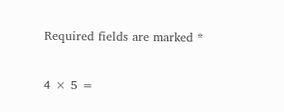Required fields are marked *

4 × 5 =